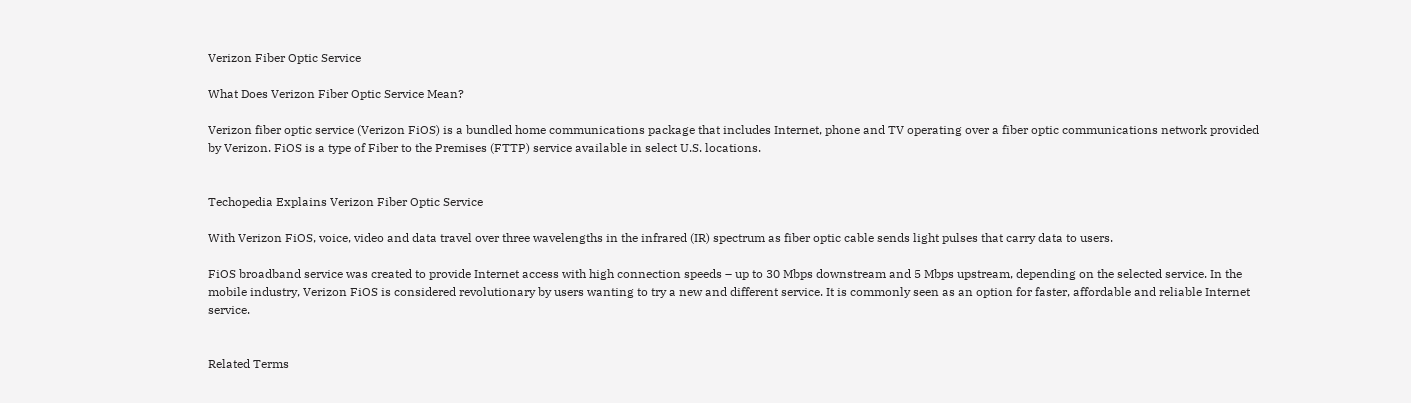Verizon Fiber Optic Service

What Does Verizon Fiber Optic Service Mean?

Verizon fiber optic service (Verizon FiOS) is a bundled home communications package that includes Internet, phone and TV operating over a fiber optic communications network provided by Verizon. FiOS is a type of Fiber to the Premises (FTTP) service available in select U.S. locations.


Techopedia Explains Verizon Fiber Optic Service

With Verizon FiOS, voice, video and data travel over three wavelengths in the infrared (IR) spectrum as fiber optic cable sends light pulses that carry data to users.

FiOS broadband service was created to provide Internet access with high connection speeds – up to 30 Mbps downstream and 5 Mbps upstream, depending on the selected service. In the mobile industry, Verizon FiOS is considered revolutionary by users wanting to try a new and different service. It is commonly seen as an option for faster, affordable and reliable Internet service.


Related Terms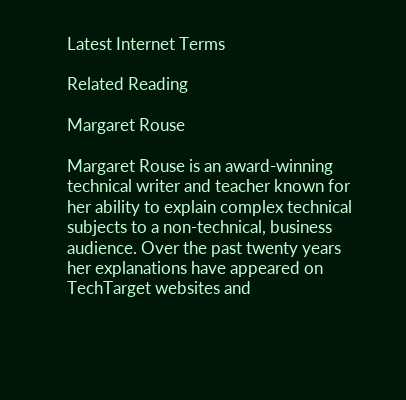Latest Internet Terms

Related Reading

Margaret Rouse

Margaret Rouse is an award-winning technical writer and teacher known for her ability to explain complex technical subjects to a non-technical, business audience. Over the past twenty years her explanations have appeared on TechTarget websites and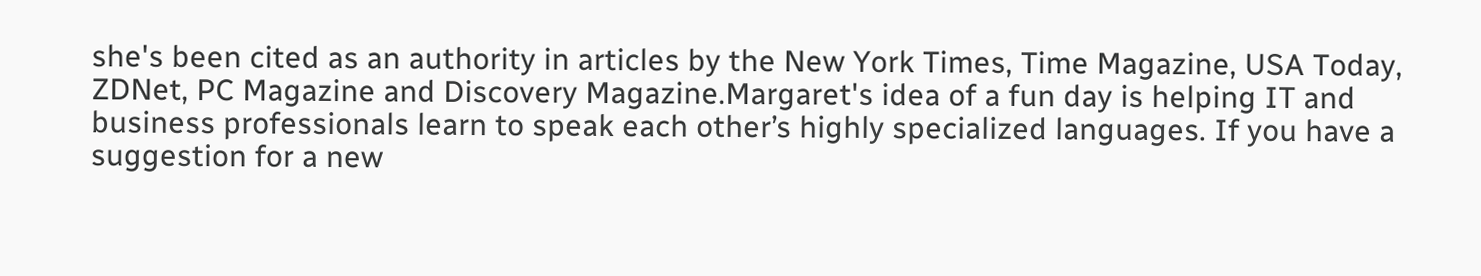she's been cited as an authority in articles by the New York Times, Time Magazine, USA Today, ZDNet, PC Magazine and Discovery Magazine.Margaret's idea of a fun day is helping IT and business professionals learn to speak each other’s highly specialized languages. If you have a suggestion for a new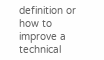definition or how to improve a technical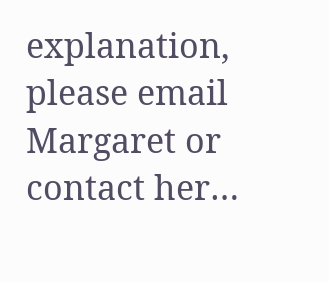explanation, please email Margaret or contact her…